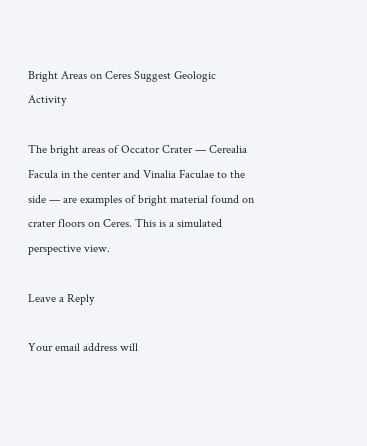Bright Areas on Ceres Suggest Geologic Activity

The bright areas of Occator Crater — Cerealia Facula in the center and Vinalia Faculae to the side — are examples of bright material found on crater floors on Ceres. This is a simulated perspective view.

Leave a Reply

Your email address will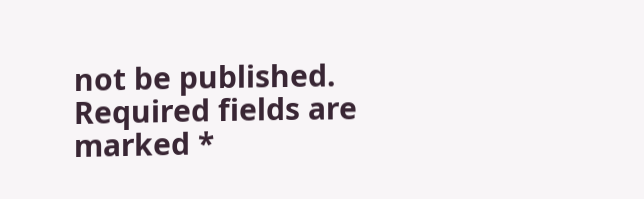not be published. Required fields are marked *